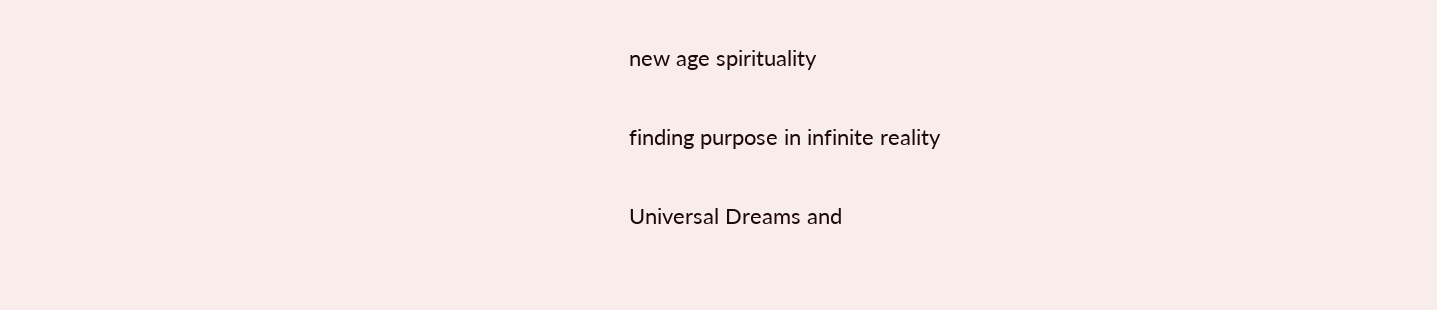new age spirituality

finding purpose in infinite reality

Universal Dreams and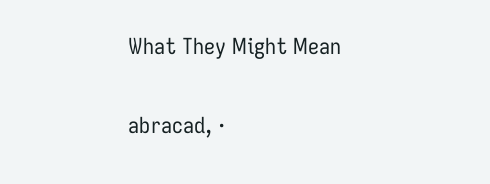What They Might Mean

abracad, ·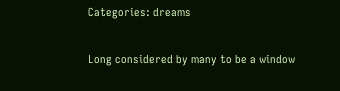Categories: dreams

Long considered by many to be a window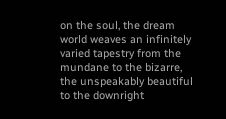on the soul, the dream world weaves an infinitely varied tapestry from the mundane to the bizarre, the unspeakably beautiful to the downright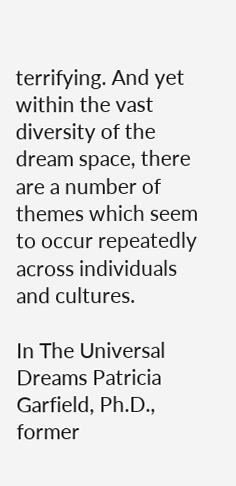terrifying. And yet within the vast diversity of the dream space, there are a number of themes which seem to occur repeatedly across individuals and cultures.

In The Universal Dreams Patricia Garfield, Ph.D., former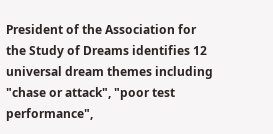President of the Association for the Study of Dreams identifies 12 universal dream themes including "chase or attack", "poor test performance",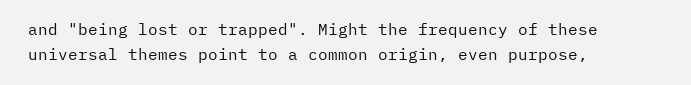and "being lost or trapped". Might the frequency of these universal themes point to a common origin, even purpose,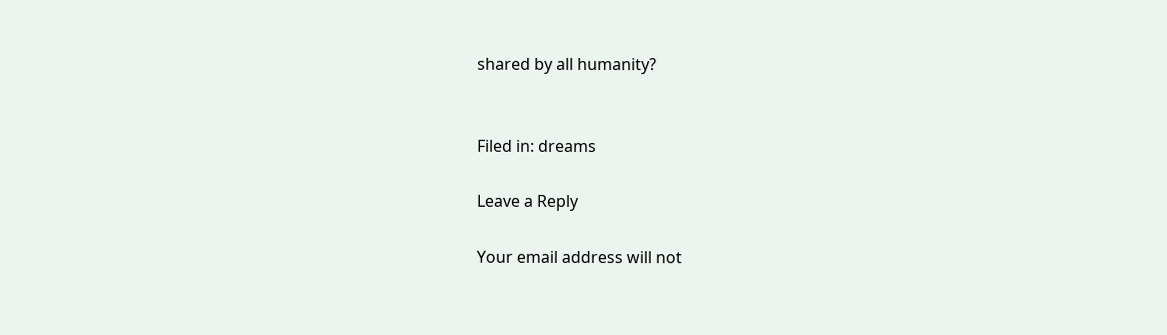shared by all humanity?


Filed in: dreams

Leave a Reply

Your email address will not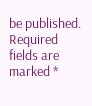be published. Required fields are marked *